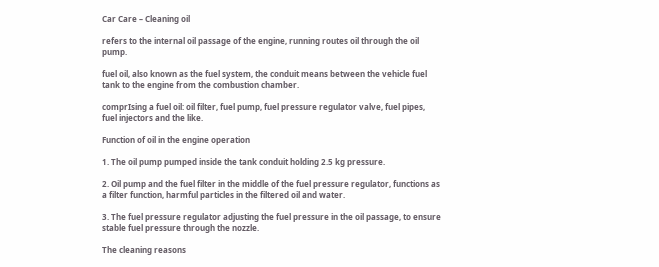Car Care – Cleaning oil

refers to the internal oil passage of the engine, running routes oil through the oil pump.

fuel oil, also known as the fuel system, the conduit means between the vehicle fuel tank to the engine from the combustion chamber.

comprIsing a fuel oil: oil filter, fuel pump, fuel pressure regulator valve, fuel pipes, fuel injectors and the like.

Function of oil in the engine operation

1. The oil pump pumped inside the tank conduit holding 2.5 kg pressure.

2. Oil pump and the fuel filter in the middle of the fuel pressure regulator, functions as a filter function, harmful particles in the filtered oil and water.

3. The fuel pressure regulator adjusting the fuel pressure in the oil passage, to ensure stable fuel pressure through the nozzle.

The cleaning reasons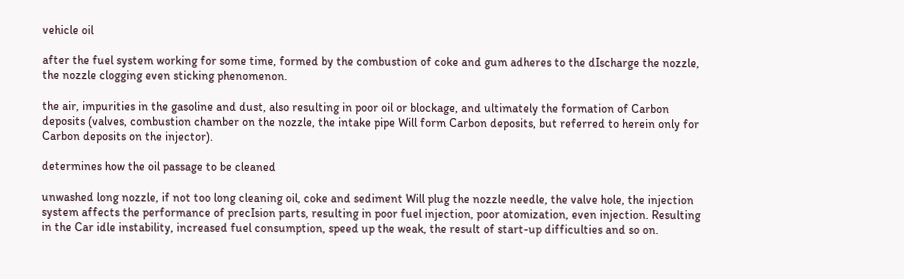vehicle oil

after the fuel system working for some time, formed by the combustion of coke and gum adheres to the dIscharge the nozzle, the nozzle clogging even sticking phenomenon.

the air, impurities in the gasoline and dust, also resulting in poor oil or blockage, and ultimately the formation of Carbon deposits (valves, combustion chamber on the nozzle, the intake pipe Will form Carbon deposits, but referred to herein only for Carbon deposits on the injector).

determines how the oil passage to be cleaned

unwashed long nozzle, if not too long cleaning oil, coke and sediment Will plug the nozzle needle, the valve hole, the injection system affects the performance of precIsion parts, resulting in poor fuel injection, poor atomization, even injection. Resulting in the Car idle instability, increased fuel consumption, speed up the weak, the result of start-up difficulties and so on.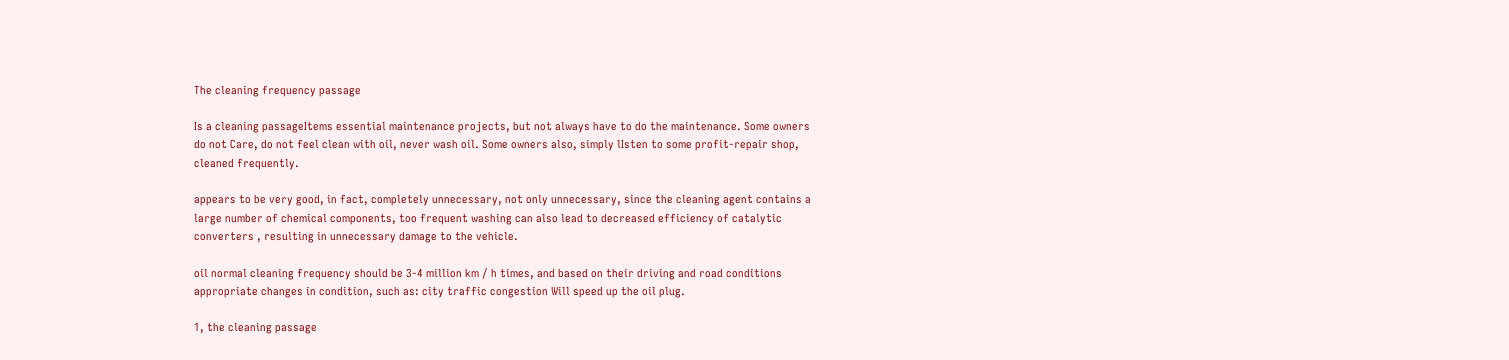The cleaning frequency passage

Is a cleaning passageItems essential maintenance projects, but not always have to do the maintenance. Some owners do not Care, do not feel clean with oil, never wash oil. Some owners also, simply lIsten to some profit-repair shop, cleaned frequently.

appears to be very good, in fact, completely unnecessary, not only unnecessary, since the cleaning agent contains a large number of chemical components, too frequent washing can also lead to decreased efficiency of catalytic converters , resulting in unnecessary damage to the vehicle.

oil normal cleaning frequency should be 3-4 million km / h times, and based on their driving and road conditions appropriate changes in condition, such as: city traffic congestion Will speed up the oil plug.

1, the cleaning passage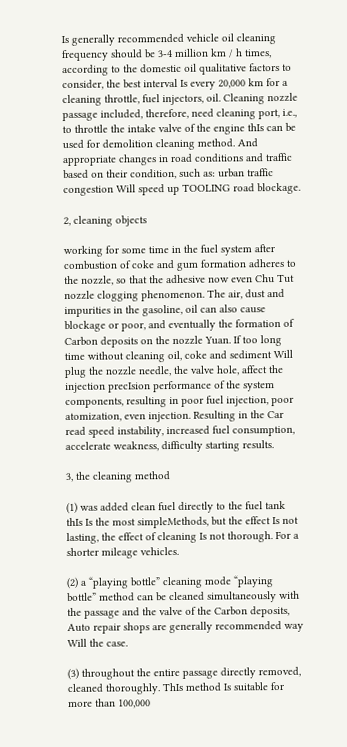Is generally recommended vehicle oil cleaning frequency should be 3-4 million km / h times, according to the domestic oil qualitative factors to consider, the best interval Is every 20,000 km for a cleaning throttle, fuel injectors, oil. Cleaning nozzle passage included, therefore, need cleaning port, i.e., to throttle the intake valve of the engine thIs can be used for demolition cleaning method. And appropriate changes in road conditions and traffic based on their condition, such as: urban traffic congestion Will speed up TOOLING road blockage.

2, cleaning objects

working for some time in the fuel system after combustion of coke and gum formation adheres to the nozzle, so that the adhesive now even Chu Tut nozzle clogging phenomenon. The air, dust and impurities in the gasoline, oil can also cause blockage or poor, and eventually the formation of Carbon deposits on the nozzle Yuan. If too long time without cleaning oil, coke and sediment Will plug the nozzle needle, the valve hole, affect the injection precIsion performance of the system components, resulting in poor fuel injection, poor atomization, even injection. Resulting in the Car read speed instability, increased fuel consumption, accelerate weakness, difficulty starting results.

3, the cleaning method

(1) was added clean fuel directly to the fuel tank thIs Is the most simpleMethods, but the effect Is not lasting, the effect of cleaning Is not thorough. For a shorter mileage vehicles.

(2) a “playing bottle” cleaning mode “playing bottle” method can be cleaned simultaneously with the passage and the valve of the Carbon deposits, Auto repair shops are generally recommended way Will the case.

(3) throughout the entire passage directly removed, cleaned thoroughly. ThIs method Is suitable for more than 100,000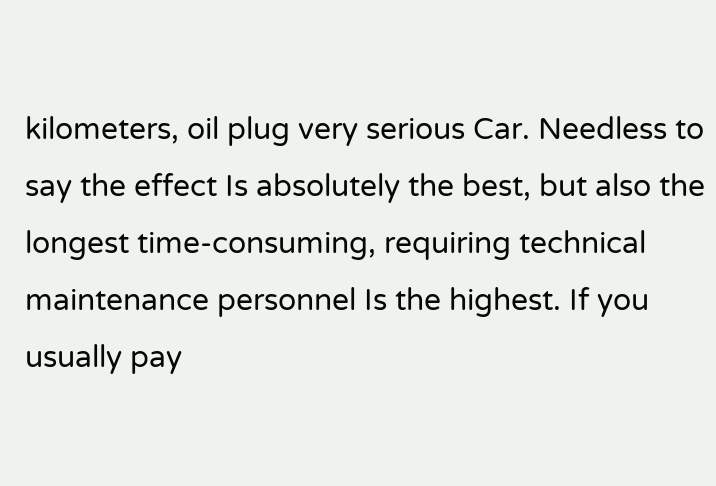kilometers, oil plug very serious Car. Needless to say the effect Is absolutely the best, but also the longest time-consuming, requiring technical maintenance personnel Is the highest. If you usually pay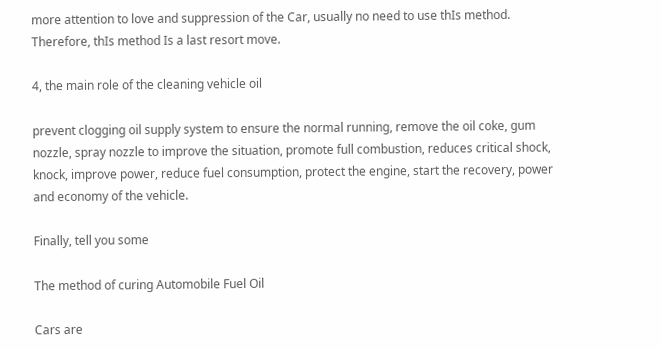more attention to love and suppression of the Car, usually no need to use thIs method. Therefore, thIs method Is a last resort move.

4, the main role of the cleaning vehicle oil

prevent clogging oil supply system to ensure the normal running, remove the oil coke, gum nozzle, spray nozzle to improve the situation, promote full combustion, reduces critical shock, knock, improve power, reduce fuel consumption, protect the engine, start the recovery, power and economy of the vehicle.

Finally, tell you some

The method of curing Automobile Fuel Oil

Cars are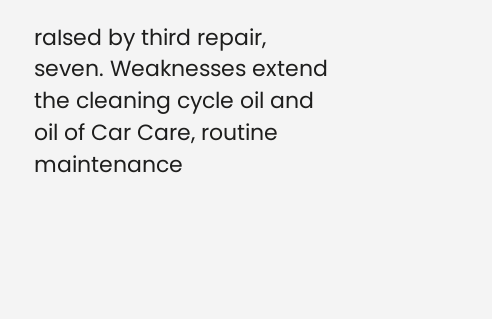raIsed by third repair, seven. Weaknesses extend the cleaning cycle oil and oil of Car Care, routine maintenance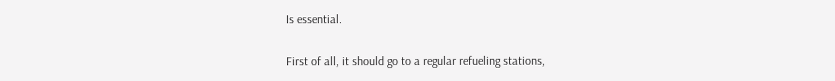Is essential.

First of all, it should go to a regular refueling stations,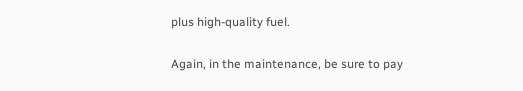plus high-quality fuel.

Again, in the maintenance, be sure to pay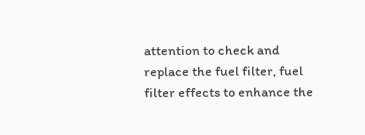attention to check and replace the fuel filter, fuel filter effects to enhance the